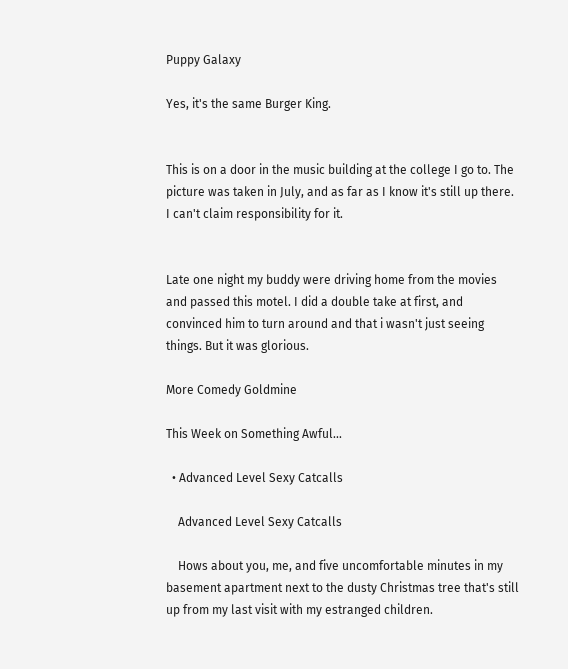Puppy Galaxy

Yes, it's the same Burger King.


This is on a door in the music building at the college I go to. The picture was taken in July, and as far as I know it's still up there. I can't claim responsibility for it.


Late one night my buddy were driving home from the movies and passed this motel. I did a double take at first, and convinced him to turn around and that i wasn't just seeing things. But it was glorious.

More Comedy Goldmine

This Week on Something Awful...

  • Advanced Level Sexy Catcalls

    Advanced Level Sexy Catcalls

    Hows about you, me, and five uncomfortable minutes in my basement apartment next to the dusty Christmas tree that's still up from my last visit with my estranged children.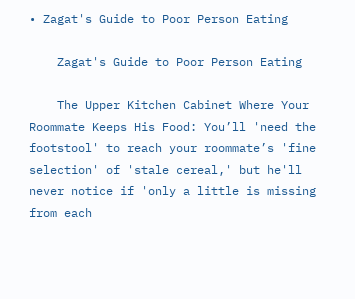• Zagat's Guide to Poor Person Eating

    Zagat's Guide to Poor Person Eating

    The Upper Kitchen Cabinet Where Your Roommate Keeps His Food: You’ll 'need the footstool' to reach your roommate’s 'fine selection' of 'stale cereal,' but he'll never notice if 'only a little is missing from each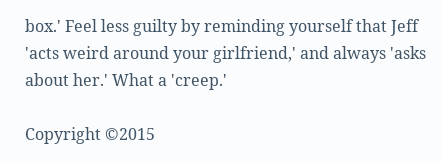box.' Feel less guilty by reminding yourself that Jeff 'acts weird around your girlfriend,' and always 'asks about her.' What a 'creep.'

Copyright ©2015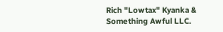Rich "Lowtax" Kyanka & Something Awful LLC.